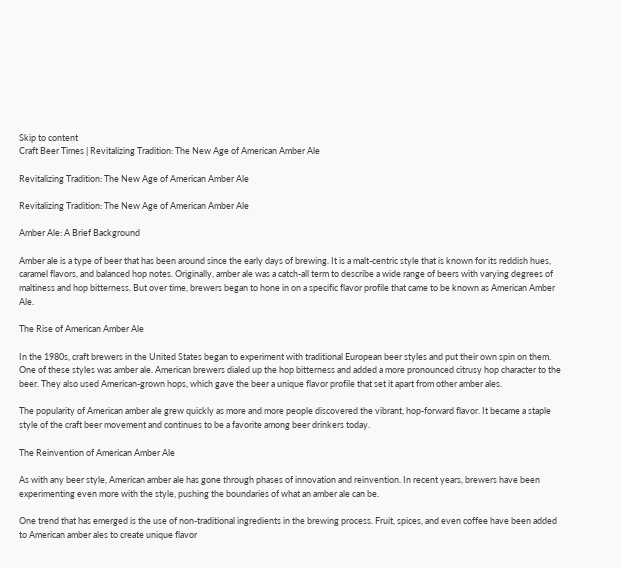Skip to content
Craft Beer Times | Revitalizing Tradition: The New Age of American Amber Ale

Revitalizing Tradition: The New Age of American Amber Ale

Revitalizing Tradition: The New Age of American Amber Ale

Amber Ale: A Brief Background

Amber ale is a type of beer that has been around since the early days of brewing. It is a malt-centric style that is known for its reddish hues, caramel flavors, and balanced hop notes. Originally, amber ale was a catch-all term to describe a wide range of beers with varying degrees of maltiness and hop bitterness. But over time, brewers began to hone in on a specific flavor profile that came to be known as American Amber Ale.

The Rise of American Amber Ale

In the 1980s, craft brewers in the United States began to experiment with traditional European beer styles and put their own spin on them. One of these styles was amber ale. American brewers dialed up the hop bitterness and added a more pronounced citrusy hop character to the beer. They also used American-grown hops, which gave the beer a unique flavor profile that set it apart from other amber ales.

The popularity of American amber ale grew quickly as more and more people discovered the vibrant, hop-forward flavor. It became a staple style of the craft beer movement and continues to be a favorite among beer drinkers today.

The Reinvention of American Amber Ale

As with any beer style, American amber ale has gone through phases of innovation and reinvention. In recent years, brewers have been experimenting even more with the style, pushing the boundaries of what an amber ale can be.

One trend that has emerged is the use of non-traditional ingredients in the brewing process. Fruit, spices, and even coffee have been added to American amber ales to create unique flavor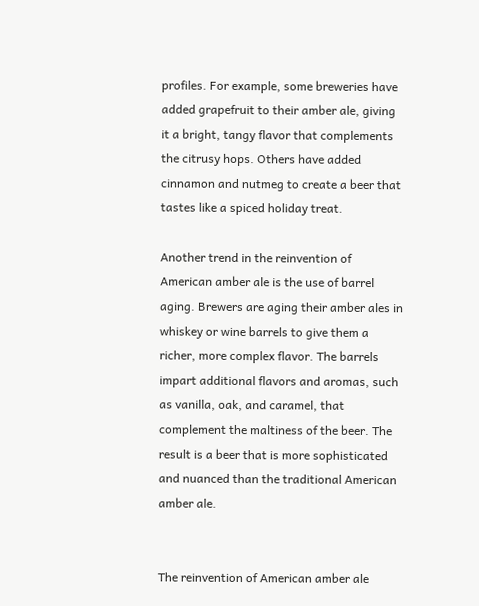profiles. For example, some breweries have added grapefruit to their amber ale, giving it a bright, tangy flavor that complements the citrusy hops. Others have added cinnamon and nutmeg to create a beer that tastes like a spiced holiday treat.

Another trend in the reinvention of American amber ale is the use of barrel aging. Brewers are aging their amber ales in whiskey or wine barrels to give them a richer, more complex flavor. The barrels impart additional flavors and aromas, such as vanilla, oak, and caramel, that complement the maltiness of the beer. The result is a beer that is more sophisticated and nuanced than the traditional American amber ale.


The reinvention of American amber ale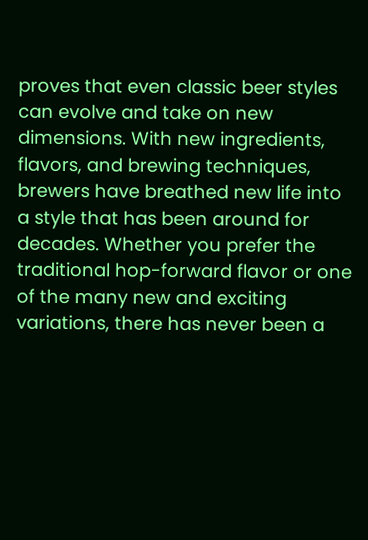proves that even classic beer styles can evolve and take on new dimensions. With new ingredients, flavors, and brewing techniques, brewers have breathed new life into a style that has been around for decades. Whether you prefer the traditional hop-forward flavor or one of the many new and exciting variations, there has never been a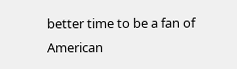better time to be a fan of American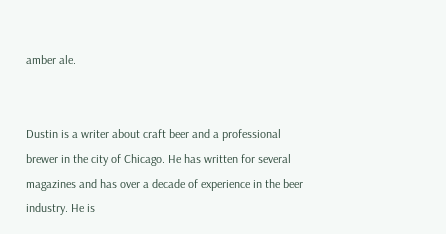amber ale.


Dustin is a writer about craft beer and a professional brewer in the city of Chicago. He has written for several magazines and has over a decade of experience in the beer industry. He is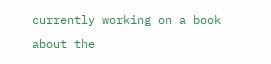currently working on a book about the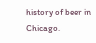history of beer in Chicago.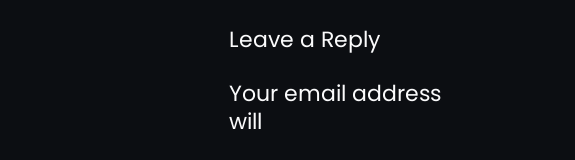Leave a Reply

Your email address will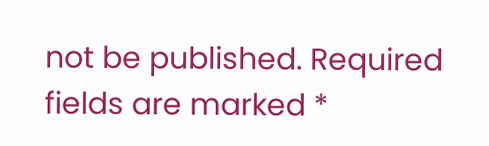not be published. Required fields are marked *